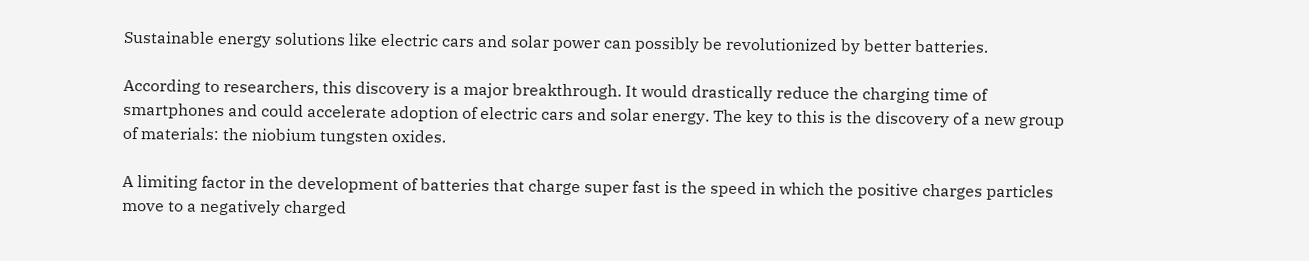Sustainable energy solutions like electric cars and solar power can possibly be revolutionized by better batteries.

According to researchers, this discovery is a major breakthrough. It would drastically reduce the charging time of smartphones and could accelerate adoption of electric cars and solar energy. The key to this is the discovery of a new group of materials: the niobium tungsten oxides.

A limiting factor in the development of batteries that charge super fast is the speed in which the positive charges particles move to a negatively charged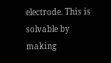electrode. This is solvable by making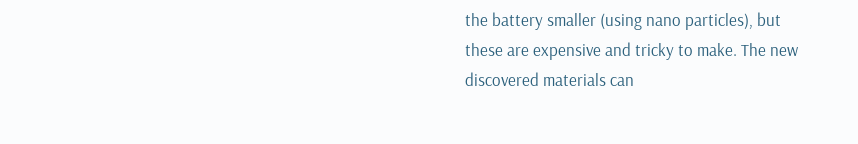the battery smaller (using nano particles), but these are expensive and tricky to make. The new discovered materials can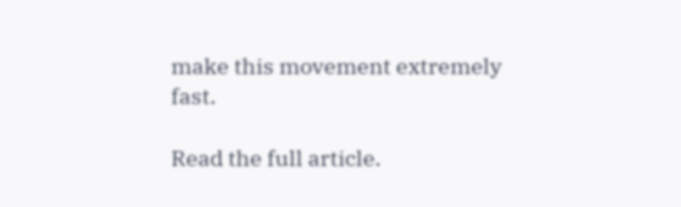make this movement extremely fast.

Read the full article.